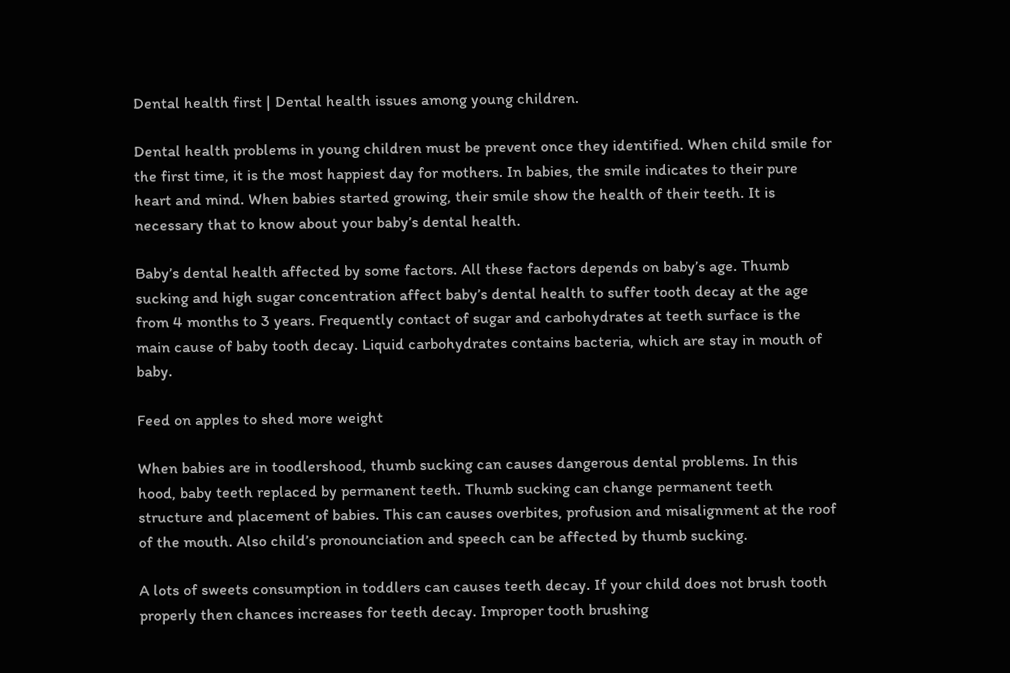Dental health first | Dental health issues among young children.

Dental health problems in young children must be prevent once they identified. When child smile for the first time, it is the most happiest day for mothers. In babies, the smile indicates to their pure heart and mind. When babies started growing, their smile show the health of their teeth. It is necessary that to know about your baby’s dental health.

Baby’s dental health affected by some factors. All these factors depends on baby’s age. Thumb sucking and high sugar concentration affect baby’s dental health to suffer tooth decay at the age from 4 months to 3 years. Frequently contact of sugar and carbohydrates at teeth surface is the main cause of baby tooth decay. Liquid carbohydrates contains bacteria, which are stay in mouth of baby.

Feed on apples to shed more weight

When babies are in toodlershood, thumb sucking can causes dangerous dental problems. In this hood, baby teeth replaced by permanent teeth. Thumb sucking can change permanent teeth structure and placement of babies. This can causes overbites, profusion and misalignment at the roof of the mouth. Also child’s pronounciation and speech can be affected by thumb sucking.

A lots of sweets consumption in toddlers can causes teeth decay. If your child does not brush tooth properly then chances increases for teeth decay. Improper tooth brushing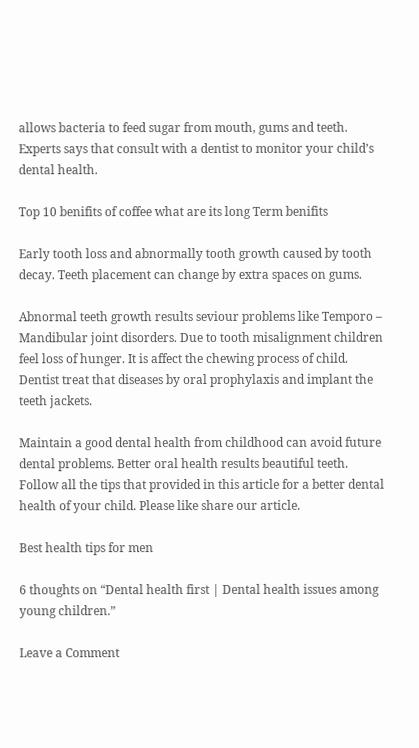allows bacteria to feed sugar from mouth, gums and teeth. Experts says that consult with a dentist to monitor your child’s dental health.

Top 10 benifits of coffee what are its long Term benifits

Early tooth loss and abnormally tooth growth caused by tooth decay. Teeth placement can change by extra spaces on gums.

Abnormal teeth growth results seviour problems like Temporo – Mandibular joint disorders. Due to tooth misalignment children feel loss of hunger. It is affect the chewing process of child. Dentist treat that diseases by oral prophylaxis and implant the teeth jackets.

Maintain a good dental health from childhood can avoid future dental problems. Better oral health results beautiful teeth. Follow all the tips that provided in this article for a better dental health of your child. Please like share our article.

Best health tips for men

6 thoughts on “Dental health first | Dental health issues among young children.”

Leave a Comment